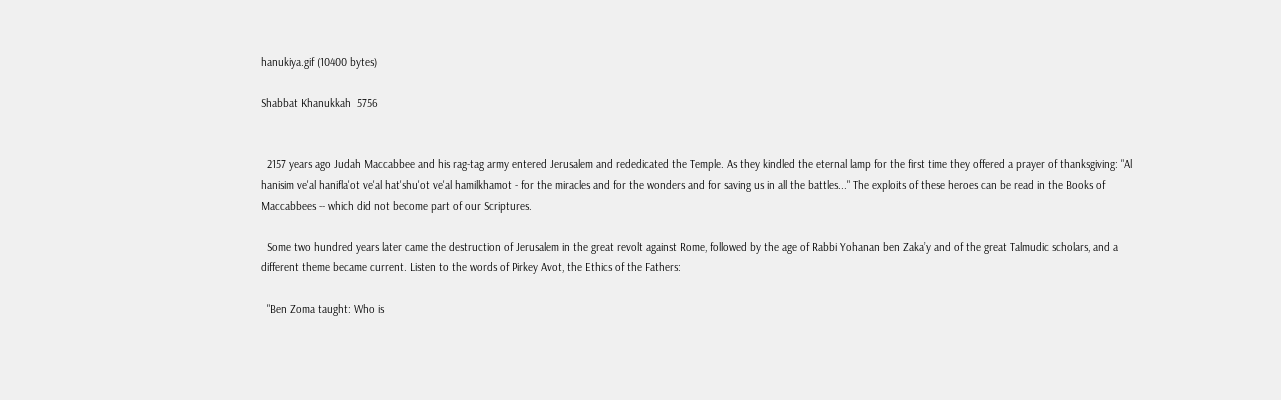hanukiya.gif (10400 bytes)

Shabbat Khanukkah  5756


  2157 years ago Judah Maccabbee and his rag-tag army entered Jerusalem and rededicated the Temple. As they kindled the eternal lamp for the first time they offered a prayer of thanksgiving: "Al hanisim ve'al hanifla'ot ve'al hat'shu'ot ve'al hamilkhamot - for the miracles and for the wonders and for saving us in all the battles..." The exploits of these heroes can be read in the Books of Maccabbees -- which did not become part of our Scriptures.

  Some two hundred years later came the destruction of Jerusalem in the great revolt against Rome, followed by the age of Rabbi Yohanan ben Zaka’y and of the great Talmudic scholars, and a different theme became current. Listen to the words of Pirkey Avot, the Ethics of the Fathers:

  "Ben Zoma taught: Who is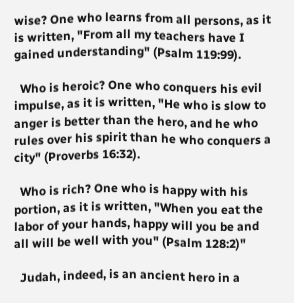wise? One who learns from all persons, as it is written, "From all my teachers have I gained understanding" (Psalm 119:99).

  Who is heroic? One who conquers his evil impulse, as it is written, "He who is slow to anger is better than the hero, and he who rules over his spirit than he who conquers a city" (Proverbs 16:32).

  Who is rich? One who is happy with his portion, as it is written, "When you eat the labor of your hands, happy will you be and all will be well with you" (Psalm 128:2)"

  Judah, indeed, is an ancient hero in a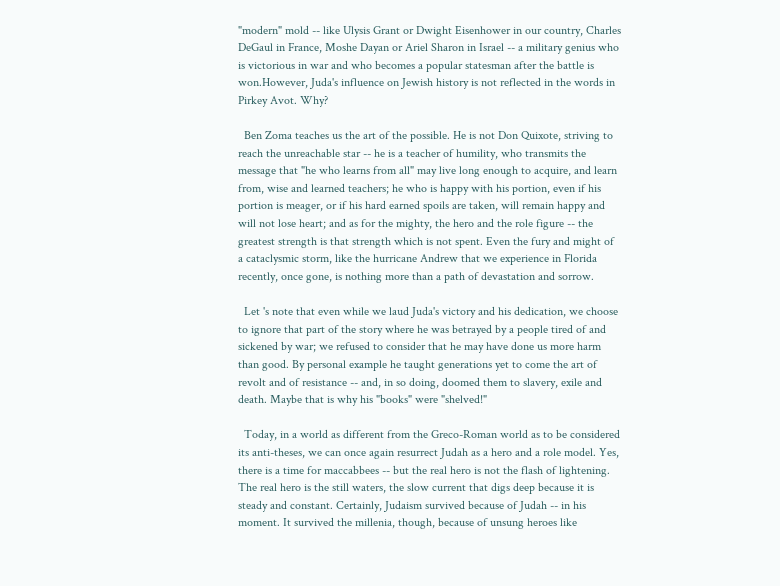"modern" mold -- like Ulysis Grant or Dwight Eisenhower in our country, Charles DeGaul in France, Moshe Dayan or Ariel Sharon in Israel -- a military genius who is victorious in war and who becomes a popular statesman after the battle is won.However, Juda's influence on Jewish history is not reflected in the words in Pirkey Avot. Why?

  Ben Zoma teaches us the art of the possible. He is not Don Quixote, striving to reach the unreachable star -- he is a teacher of humility, who transmits the message that "he who learns from all" may live long enough to acquire, and learn from, wise and learned teachers; he who is happy with his portion, even if his portion is meager, or if his hard earned spoils are taken, will remain happy and will not lose heart; and as for the mighty, the hero and the role figure -- the greatest strength is that strength which is not spent. Even the fury and might of a cataclysmic storm, like the hurricane Andrew that we experience in Florida recently, once gone, is nothing more than a path of devastation and sorrow.

  Let 's note that even while we laud Juda's victory and his dedication, we choose to ignore that part of the story where he was betrayed by a people tired of and sickened by war; we refused to consider that he may have done us more harm than good. By personal example he taught generations yet to come the art of revolt and of resistance -- and, in so doing, doomed them to slavery, exile and death. Maybe that is why his "books" were "shelved!"

  Today, in a world as different from the Greco-Roman world as to be considered its anti-theses, we can once again resurrect Judah as a hero and a role model. Yes, there is a time for maccabbees -- but the real hero is not the flash of lightening. The real hero is the still waters, the slow current that digs deep because it is steady and constant. Certainly, Judaism survived because of Judah -- in his moment. It survived the millenia, though, because of unsung heroes like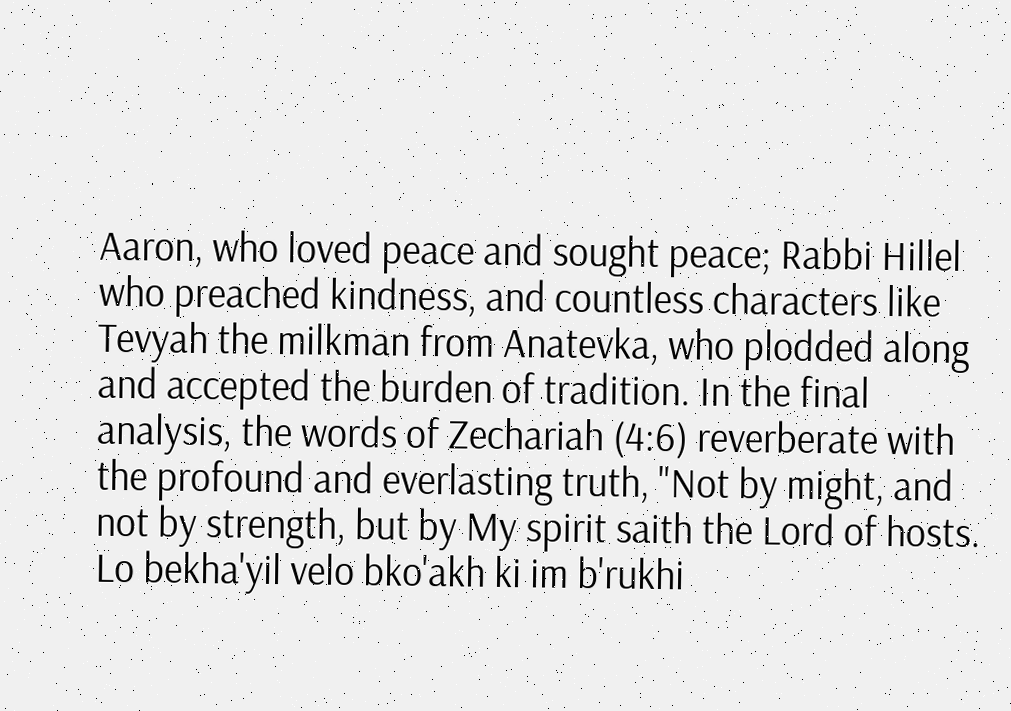Aaron, who loved peace and sought peace; Rabbi Hillel who preached kindness, and countless characters like Tevyah the milkman from Anatevka, who plodded along and accepted the burden of tradition. In the final analysis, the words of Zechariah (4:6) reverberate with the profound and everlasting truth, "Not by might, and not by strength, but by My spirit saith the Lord of hosts. Lo bekha'yil velo bko'akh ki im b'rukhi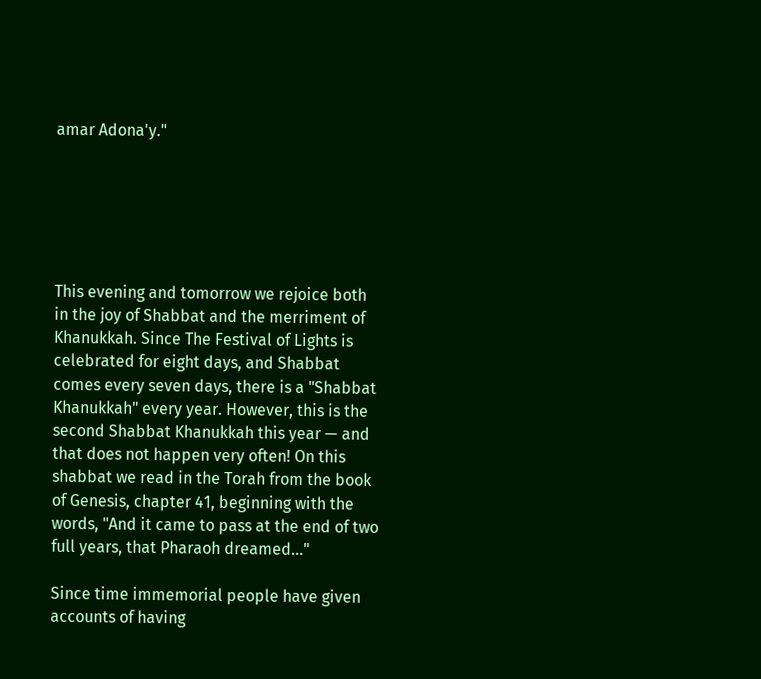amar Adona'y."






This evening and tomorrow we rejoice both in the joy of Shabbat and the merriment of Khanukkah. Since The Festival of Lights is celebrated for eight days, and Shabbat comes every seven days, there is a "Shabbat Khanukkah" every year. However, this is the second Shabbat Khanukkah this year — and that does not happen very often! On this shabbat we read in the Torah from the book of Genesis, chapter 41, beginning with the words, "And it came to pass at the end of two full years, that Pharaoh dreamed..."

Since time immemorial people have given accounts of having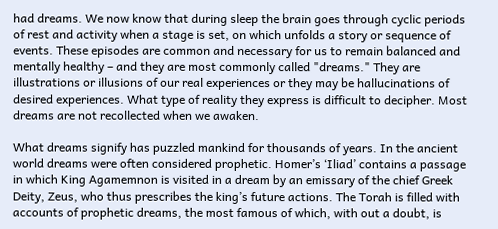had dreams. We now know that during sleep the brain goes through cyclic periods of rest and activity when a stage is set, on which unfolds a story or sequence of events. These episodes are common and necessary for us to remain balanced and mentally healthy – and they are most commonly called "dreams." They are illustrations or illusions of our real experiences or they may be hallucinations of desired experiences. What type of reality they express is difficult to decipher. Most dreams are not recollected when we awaken.

What dreams signify has puzzled mankind for thousands of years. In the ancient world dreams were often considered prophetic. Homer’s ‘Iliad’ contains a passage in which King Agamemnon is visited in a dream by an emissary of the chief Greek Deity, Zeus, who thus prescribes the king’s future actions. The Torah is filled with accounts of prophetic dreams, the most famous of which, with out a doubt, is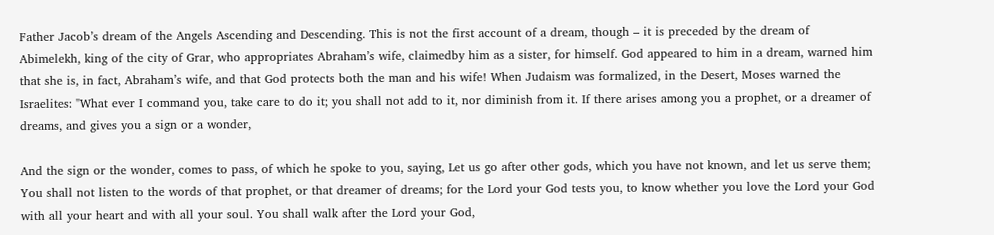Father Jacob’s dream of the Angels Ascending and Descending. This is not the first account of a dream, though – it is preceded by the dream of Abimelekh, king of the city of Grar, who appropriates Abraham’s wife, claimedby him as a sister, for himself. God appeared to him in a dream, warned him that she is, in fact, Abraham’s wife, and that God protects both the man and his wife! When Judaism was formalized, in the Desert, Moses warned the Israelites: "What ever I command you, take care to do it; you shall not add to it, nor diminish from it. If there arises among you a prophet, or a dreamer of dreams, and gives you a sign or a wonder,

And the sign or the wonder, comes to pass, of which he spoke to you, saying, Let us go after other gods, which you have not known, and let us serve them; You shall not listen to the words of that prophet, or that dreamer of dreams; for the Lord your God tests you, to know whether you love the Lord your God with all your heart and with all your soul. You shall walk after the Lord your God,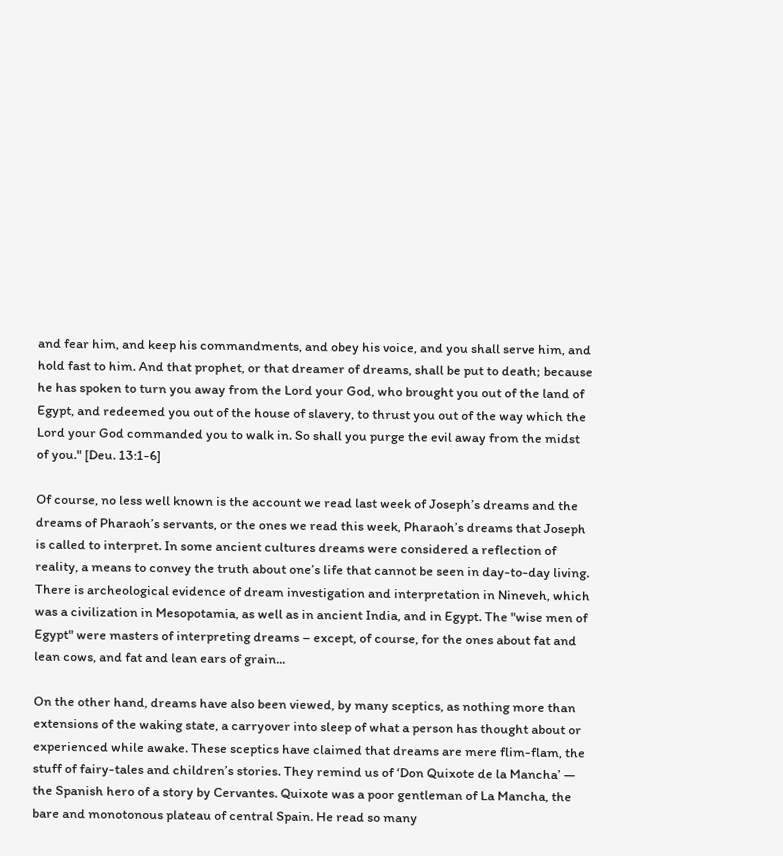and fear him, and keep his commandments, and obey his voice, and you shall serve him, and hold fast to him. And that prophet, or that dreamer of dreams, shall be put to death; because he has spoken to turn you away from the Lord your God, who brought you out of the land of Egypt, and redeemed you out of the house of slavery, to thrust you out of the way which the Lord your God commanded you to walk in. So shall you purge the evil away from the midst of you." [Deu. 13:1-6]

Of course, no less well known is the account we read last week of Joseph’s dreams and the dreams of Pharaoh’s servants, or the ones we read this week, Pharaoh’s dreams that Joseph is called to interpret. In some ancient cultures dreams were considered a reflection of reality, a means to convey the truth about one’s life that cannot be seen in day-to-day living. There is archeological evidence of dream investigation and interpretation in Nineveh, which was a civilization in Mesopotamia, as well as in ancient India, and in Egypt. The "wise men of Egypt" were masters of interpreting dreams – except, of course, for the ones about fat and lean cows, and fat and lean ears of grain...

On the other hand, dreams have also been viewed, by many sceptics, as nothing more than extensions of the waking state, a carryover into sleep of what a person has thought about or experienced while awake. These sceptics have claimed that dreams are mere flim-flam, the stuff of fairy-tales and children’s stories. They remind us of ‘Don Quixote de la Mancha’ — the Spanish hero of a story by Cervantes. Quixote was a poor gentleman of La Mancha, the bare and monotonous plateau of central Spain. He read so many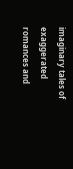imaginary tales of exaggerated romances and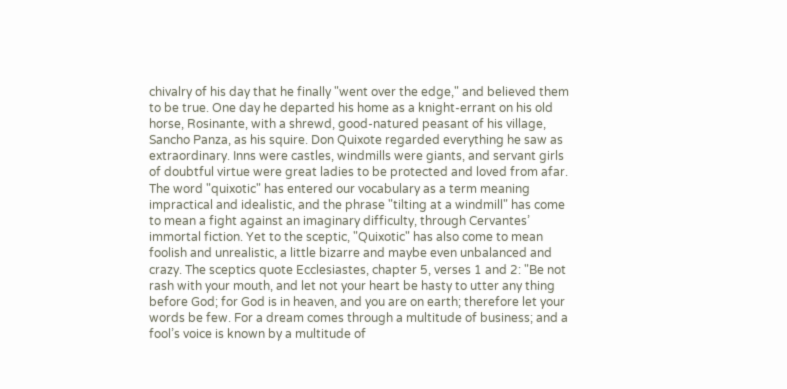chivalry of his day that he finally "went over the edge," and believed them to be true. One day he departed his home as a knight-errant on his old horse, Rosinante, with a shrewd, good-natured peasant of his village, Sancho Panza, as his squire. Don Quixote regarded everything he saw as extraordinary. Inns were castles, windmills were giants, and servant girls of doubtful virtue were great ladies to be protected and loved from afar. The word "quixotic" has entered our vocabulary as a term meaning impractical and idealistic, and the phrase "tilting at a windmill" has come to mean a fight against an imaginary difficulty, through Cervantes’ immortal fiction. Yet to the sceptic, "Quixotic" has also come to mean foolish and unrealistic, a little bizarre and maybe even unbalanced and crazy. The sceptics quote Ecclesiastes, chapter 5, verses 1 and 2: "Be not rash with your mouth, and let not your heart be hasty to utter any thing before God; for God is in heaven, and you are on earth; therefore let your words be few. For a dream comes through a multitude of business; and a fool’s voice is known by a multitude of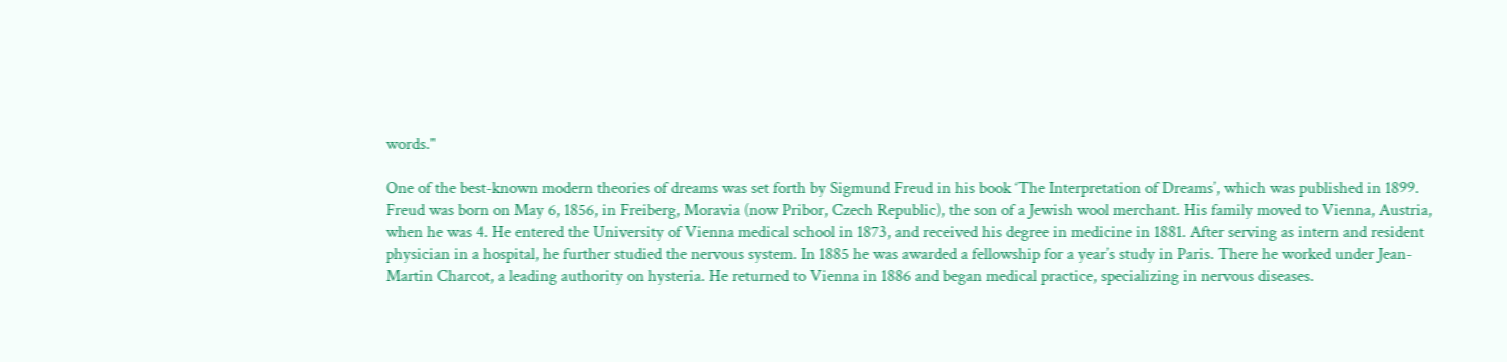words."

One of the best-known modern theories of dreams was set forth by Sigmund Freud in his book ‘The Interpretation of Dreams’, which was published in 1899. Freud was born on May 6, 1856, in Freiberg, Moravia (now Pribor, Czech Republic), the son of a Jewish wool merchant. His family moved to Vienna, Austria, when he was 4. He entered the University of Vienna medical school in 1873, and received his degree in medicine in 1881. After serving as intern and resident physician in a hospital, he further studied the nervous system. In 1885 he was awarded a fellowship for a year’s study in Paris. There he worked under Jean-Martin Charcot, a leading authority on hysteria. He returned to Vienna in 1886 and began medical practice, specializing in nervous diseases.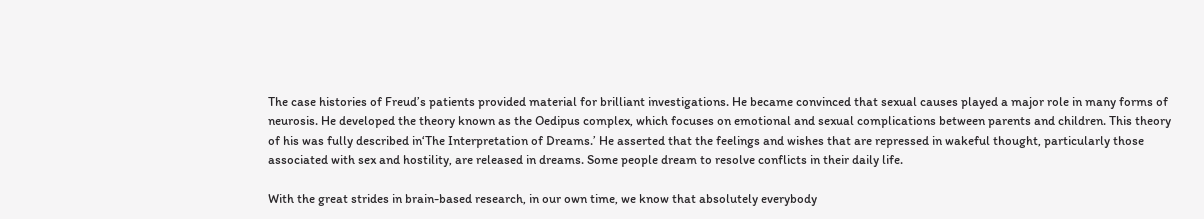The case histories of Freud’s patients provided material for brilliant investigations. He became convinced that sexual causes played a major role in many forms of neurosis. He developed the theory known as the Oedipus complex, which focuses on emotional and sexual complications between parents and children. This theory of his was fully described in‘The Interpretation of Dreams.’ He asserted that the feelings and wishes that are repressed in wakeful thought, particularly those associated with sex and hostility, are released in dreams. Some people dream to resolve conflicts in their daily life.

With the great strides in brain-based research, in our own time, we know that absolutely everybody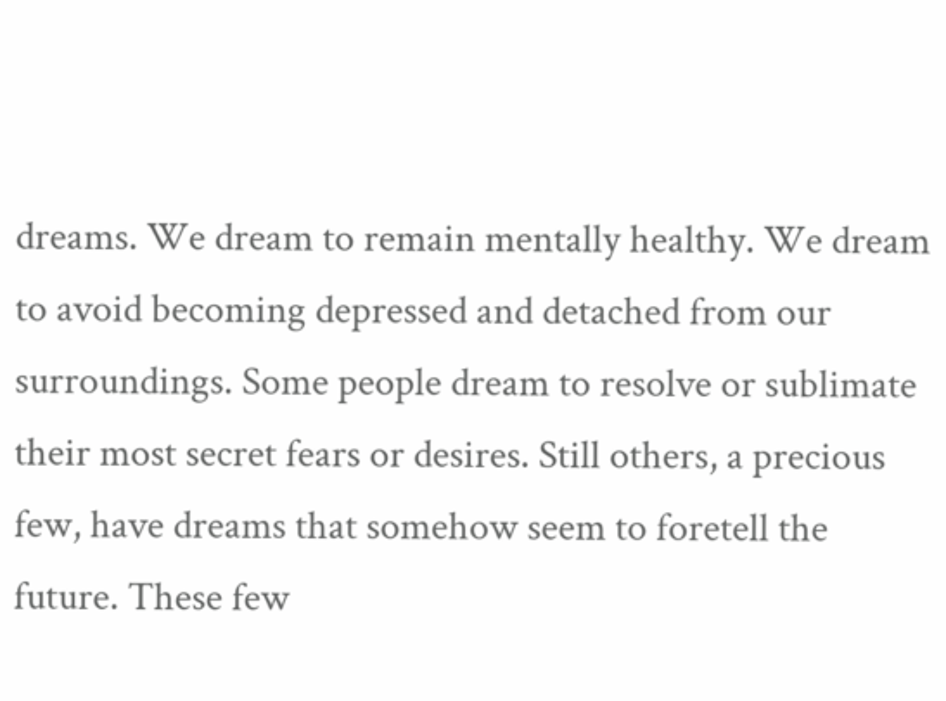dreams. We dream to remain mentally healthy. We dream to avoid becoming depressed and detached from our surroundings. Some people dream to resolve or sublimate their most secret fears or desires. Still others, a precious few, have dreams that somehow seem to foretell the future. These few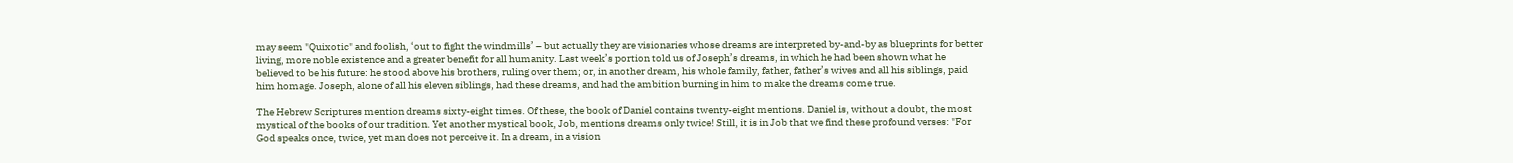may seem "Quixotic" and foolish, ‘out to fight the windmills’ – but actually they are visionaries whose dreams are interpreted by-and-by as blueprints for better living, more noble existence and a greater benefit for all humanity. Last week’s portion told us of Joseph’s dreams, in which he had been shown what he believed to be his future: he stood above his brothers, ruling over them; or, in another dream, his whole family, father, father’s wives and all his siblings, paid him homage. Joseph, alone of all his eleven siblings, had these dreams, and had the ambition burning in him to make the dreams come true.

The Hebrew Scriptures mention dreams sixty-eight times. Of these, the book of Daniel contains twenty-eight mentions. Daniel is, without a doubt, the most mystical of the books of our tradition. Yet another mystical book, Job, mentions dreams only twice! Still, it is in Job that we find these profound verses: "For God speaks once, twice, yet man does not perceive it. In a dream, in a vision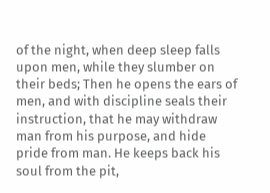of the night, when deep sleep falls upon men, while they slumber on their beds; Then he opens the ears of men, and with discipline seals their instruction, that he may withdraw man from his purpose, and hide pride from man. He keeps back his soul from the pit,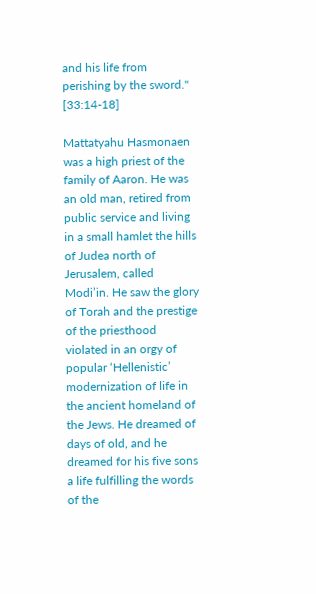and his life from perishing by the sword." [33:14-18]

Mattatyahu Hasmonaen was a high priest of the family of Aaron. He was an old man, retired from public service and living in a small hamlet the hills of Judea north of Jerusalem, called Modi’in. He saw the glory of Torah and the prestige of the priesthood violated in an orgy of popular ‘Hellenistic’ modernization of life in the ancient homeland of the Jews. He dreamed of days of old, and he dreamed for his five sons a life fulfilling the words of the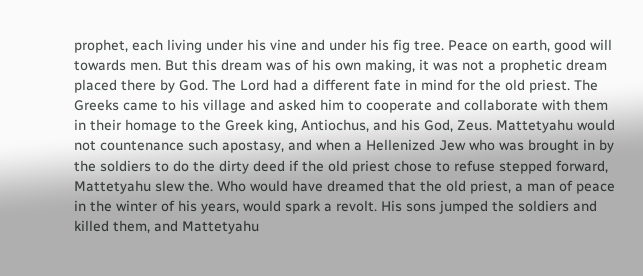prophet, each living under his vine and under his fig tree. Peace on earth, good will towards men. But this dream was of his own making, it was not a prophetic dream placed there by God. The Lord had a different fate in mind for the old priest. The Greeks came to his village and asked him to cooperate and collaborate with them in their homage to the Greek king, Antiochus, and his God, Zeus. Mattetyahu would not countenance such apostasy, and when a Hellenized Jew who was brought in by the soldiers to do the dirty deed if the old priest chose to refuse stepped forward, Mattetyahu slew the. Who would have dreamed that the old priest, a man of peace in the winter of his years, would spark a revolt. His sons jumped the soldiers and killed them, and Mattetyahu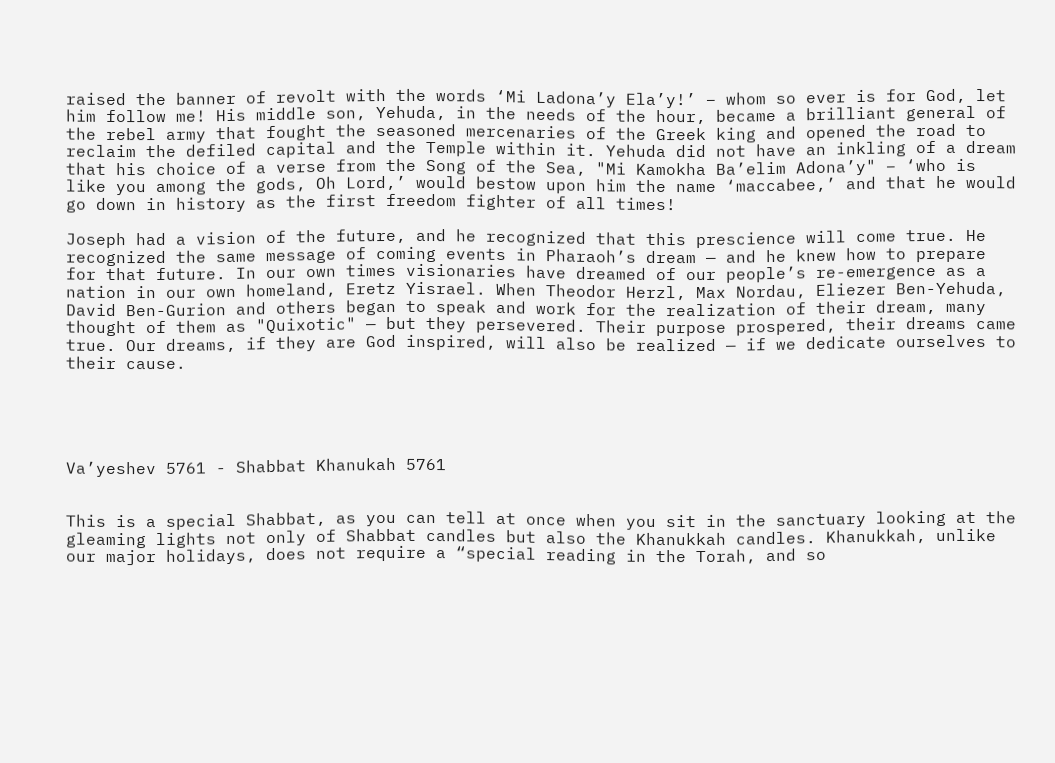raised the banner of revolt with the words ‘Mi Ladona’y Ela’y!’ – whom so ever is for God, let him follow me! His middle son, Yehuda, in the needs of the hour, became a brilliant general of the rebel army that fought the seasoned mercenaries of the Greek king and opened the road to reclaim the defiled capital and the Temple within it. Yehuda did not have an inkling of a dream that his choice of a verse from the Song of the Sea, "Mi Kamokha Ba’elim Adona’y" – ‘who is like you among the gods, Oh Lord,’ would bestow upon him the name ‘maccabee,’ and that he would go down in history as the first freedom fighter of all times!

Joseph had a vision of the future, and he recognized that this prescience will come true. He recognized the same message of coming events in Pharaoh’s dream — and he knew how to prepare for that future. In our own times visionaries have dreamed of our people’s re-emergence as a nation in our own homeland, Eretz Yisrael. When Theodor Herzl, Max Nordau, Eliezer Ben-Yehuda, David Ben-Gurion and others began to speak and work for the realization of their dream, many thought of them as "Quixotic" — but they persevered. Their purpose prospered, their dreams came true. Our dreams, if they are God inspired, will also be realized — if we dedicate ourselves to their cause.





Va’yeshev 5761 - Shabbat Khanukah 5761


This is a special Shabbat, as you can tell at once when you sit in the sanctuary looking at the gleaming lights not only of Shabbat candles but also the Khanukkah candles. Khanukkah, unlike our major holidays, does not require a “special reading in the Torah, and so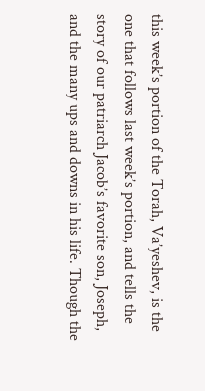this week’s portion of the Torah, Va’yeshev, is the one that follows last week’s portion, and tells the story of our patriarch Jacob’s favorite son, Joseph, and the many ups and downs in his life. Though the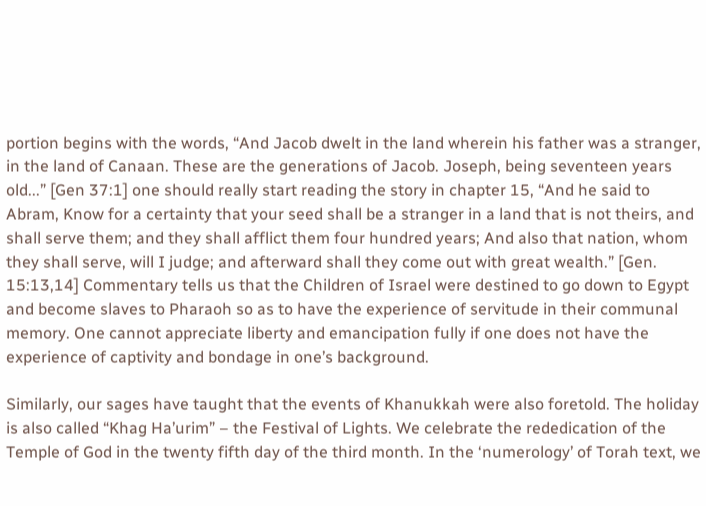portion begins with the words, “And Jacob dwelt in the land wherein his father was a stranger, in the land of Canaan. These are the generations of Jacob. Joseph, being seventeen years old...” [Gen 37:1] one should really start reading the story in chapter 15, “And he said to Abram, Know for a certainty that your seed shall be a stranger in a land that is not theirs, and shall serve them; and they shall afflict them four hundred years; And also that nation, whom they shall serve, will I judge; and afterward shall they come out with great wealth.” [Gen. 15:13,14] Commentary tells us that the Children of Israel were destined to go down to Egypt and become slaves to Pharaoh so as to have the experience of servitude in their communal memory. One cannot appreciate liberty and emancipation fully if one does not have the experience of captivity and bondage in one’s background.

Similarly, our sages have taught that the events of Khanukkah were also foretold. The holiday is also called “Khag Ha’urim” – the Festival of Lights. We celebrate the rededication of the Temple of God in the twenty fifth day of the third month. In the ‘numerology’ of Torah text, we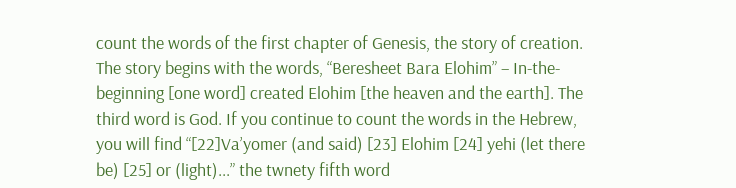count the words of the first chapter of Genesis, the story of creation. The story begins with the words, “Beresheet Bara Elohim” – In-the-beginning [one word] created Elohim [the heaven and the earth]. The third word is God. If you continue to count the words in the Hebrew, you will find “[22]Va’yomer (and said) [23] Elohim [24] yehi (let there be) [25] or (light)...” the twnety fifth word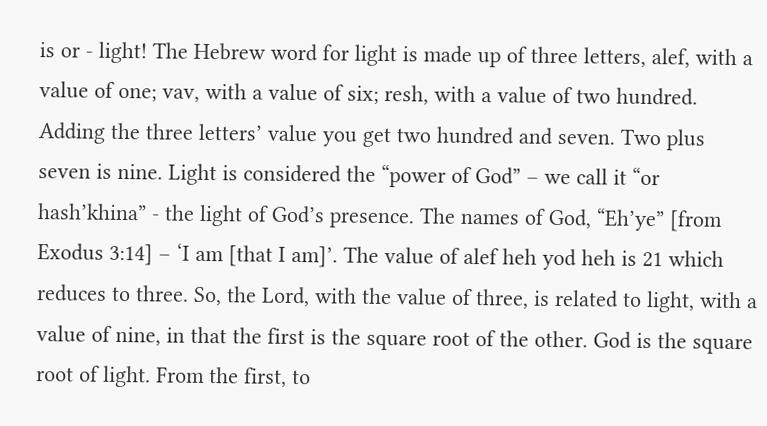is or - light! The Hebrew word for light is made up of three letters, alef, with a value of one; vav, with a value of six; resh, with a value of two hundred. Adding the three letters’ value you get two hundred and seven. Two plus seven is nine. Light is considered the “power of God” – we call it “or hash’khina” - the light of God’s presence. The names of God, “Eh’ye” [from Exodus 3:14] – ‘I am [that I am]’. The value of alef heh yod heh is 21 which reduces to three. So, the Lord, with the value of three, is related to light, with a value of nine, in that the first is the square root of the other. God is the square root of light. From the first, to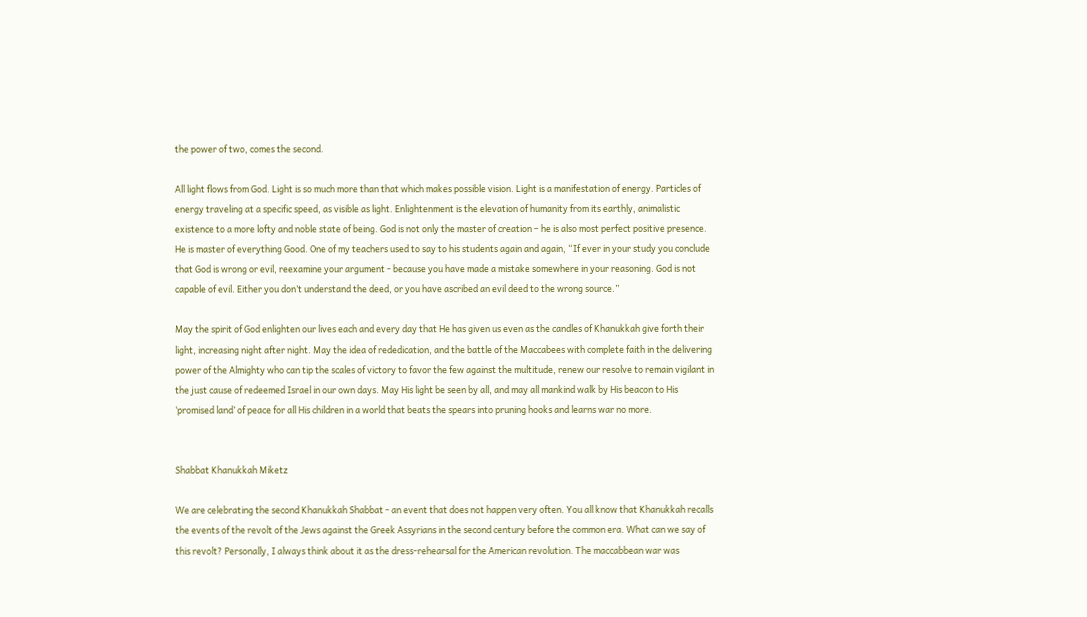the power of two, comes the second.

All light flows from God. Light is so much more than that which makes possible vision. Light is a manifestation of energy. Particles of energy traveling at a specific speed, as visible as light. Enlightenment is the elevation of humanity from its earthly, animalistic existence to a more lofty and noble state of being. God is not only the master of creation – he is also most perfect positive presence. He is master of everything Good. One of my teachers used to say to his students again and again, “If ever in your study you conclude that God is wrong or evil, reexamine your argument - because you have made a mistake somewhere in your reasoning. God is not capable of evil. Either you don’t understand the deed, or you have ascribed an evil deed to the wrong source.”

May the spirit of God enlighten our lives each and every day that He has given us even as the candles of Khanukkah give forth their light, increasing night after night. May the idea of rededication, and the battle of the Maccabees with complete faith in the delivering power of the Almighty who can tip the scales of victory to favor the few against the multitude, renew our resolve to remain vigilant in the just cause of redeemed Israel in our own days. May His light be seen by all, and may all mankind walk by His beacon to His ‘promised land’ of peace for all His children in a world that beats the spears into pruning hooks and learns war no more.


Shabbat Khanukkah Miketz

We are celebrating the second Khanukkah Shabbat - an event that does not happen very often. You all know that Khanukkah recalls the events of the revolt of the Jews against the Greek Assyrians in the second century before the common era. What can we say of this revolt? Personally, I always think about it as the dress-rehearsal for the American revolution. The maccabbean war was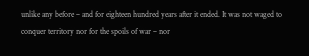unlike any before – and for eighteen hundred years after it ended. It was not waged to conquer territory nor for the spoils of war – nor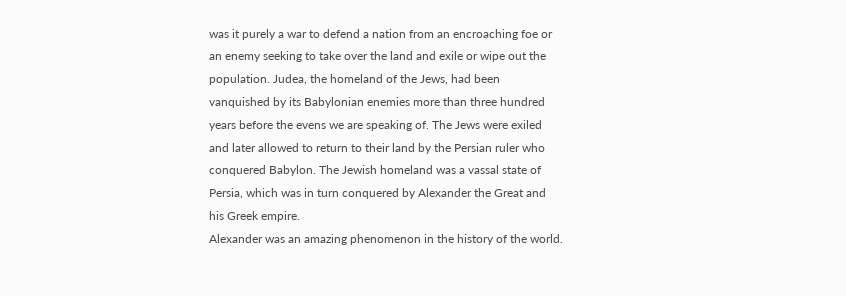was it purely a war to defend a nation from an encroaching foe or an enemy seeking to take over the land and exile or wipe out the population. Judea, the homeland of the Jews, had been vanquished by its Babylonian enemies more than three hundred years before the evens we are speaking of. The Jews were exiled and later allowed to return to their land by the Persian ruler who conquered Babylon. The Jewish homeland was a vassal state of Persia, which was in turn conquered by Alexander the Great and his Greek empire.
Alexander was an amazing phenomenon in the history of the world.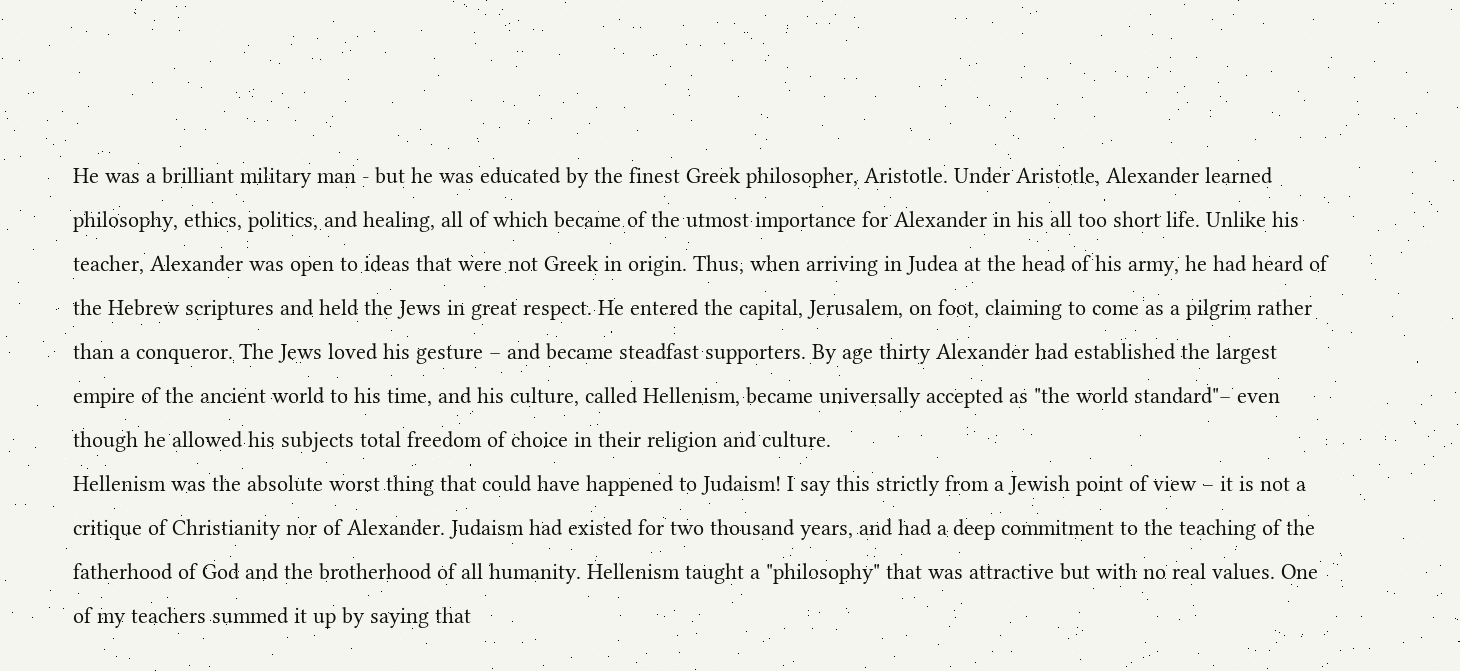He was a brilliant military man - but he was educated by the finest Greek philosopher, Aristotle. Under Aristotle, Alexander learned philosophy, ethics, politics, and healing, all of which became of the utmost importance for Alexander in his all too short life. Unlike his teacher, Alexander was open to ideas that were not Greek in origin. Thus, when arriving in Judea at the head of his army, he had heard of the Hebrew scriptures and held the Jews in great respect. He entered the capital, Jerusalem, on foot, claiming to come as a pilgrim rather than a conqueror. The Jews loved his gesture – and became steadfast supporters. By age thirty Alexander had established the largest empire of the ancient world to his time, and his culture, called Hellenism, became universally accepted as "the world standard"– even though he allowed his subjects total freedom of choice in their religion and culture.
Hellenism was the absolute worst thing that could have happened to Judaism! I say this strictly from a Jewish point of view – it is not a critique of Christianity nor of Alexander. Judaism had existed for two thousand years, and had a deep commitment to the teaching of the fatherhood of God and the brotherhood of all humanity. Hellenism taught a "philosophy" that was attractive but with no real values. One of my teachers summed it up by saying that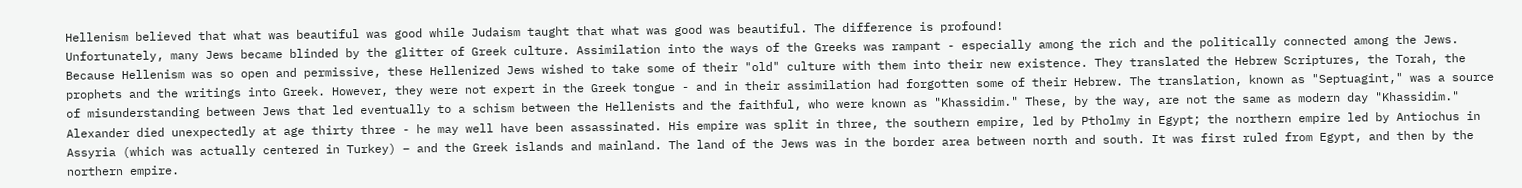Hellenism believed that what was beautiful was good while Judaism taught that what was good was beautiful. The difference is profound!
Unfortunately, many Jews became blinded by the glitter of Greek culture. Assimilation into the ways of the Greeks was rampant - especially among the rich and the politically connected among the Jews. Because Hellenism was so open and permissive, these Hellenized Jews wished to take some of their "old" culture with them into their new existence. They translated the Hebrew Scriptures, the Torah, the prophets and the writings into Greek. However, they were not expert in the Greek tongue - and in their assimilation had forgotten some of their Hebrew. The translation, known as "Septuagint," was a source of misunderstanding between Jews that led eventually to a schism between the Hellenists and the faithful, who were known as "Khassidim." These, by the way, are not the same as modern day "Khassidim."
Alexander died unexpectedly at age thirty three - he may well have been assassinated. His empire was split in three, the southern empire, led by Ptholmy in Egypt; the northern empire led by Antiochus in Assyria (which was actually centered in Turkey) – and the Greek islands and mainland. The land of the Jews was in the border area between north and south. It was first ruled from Egypt, and then by the northern empire.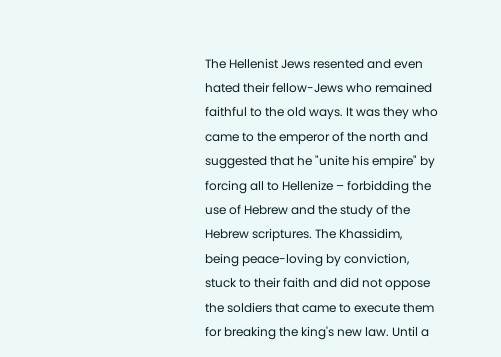The Hellenist Jews resented and even hated their fellow-Jews who remained faithful to the old ways. It was they who came to the emperor of the north and suggested that he "unite his empire" by forcing all to Hellenize – forbidding the use of Hebrew and the study of the Hebrew scriptures. The Khassidim, being peace-loving by conviction, stuck to their faith and did not oppose the soldiers that came to execute them for breaking the king's new law. Until a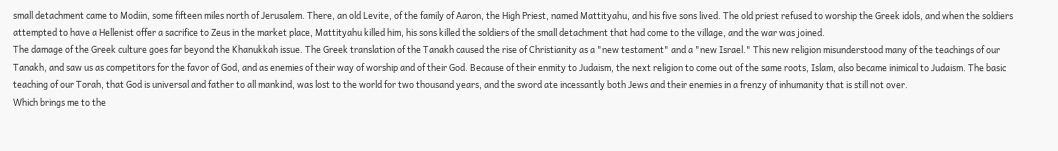small detachment came to Modiin, some fifteen miles north of Jerusalem. There, an old Levite, of the family of Aaron, the High Priest, named Mattityahu, and his five sons lived. The old priest refused to worship the Greek idols, and when the soldiers attempted to have a Hellenist offer a sacrifice to Zeus in the market place, Mattityahu killed him, his sons killed the soldiers of the small detachment that had come to the village, and the war was joined.
The damage of the Greek culture goes far beyond the Khanukkah issue. The Greek translation of the Tanakh caused the rise of Christianity as a "new testament" and a "new Israel." This new religion misunderstood many of the teachings of our Tanakh, and saw us as competitors for the favor of God, and as enemies of their way of worship and of their God. Because of their enmity to Judaism, the next religion to come out of the same roots, Islam, also became inimical to Judaism. The basic teaching of our Torah, that God is universal and father to all mankind, was lost to the world for two thousand years, and the sword ate incessantly both Jews and their enemies in a frenzy of inhumanity that is still not over.
Which brings me to the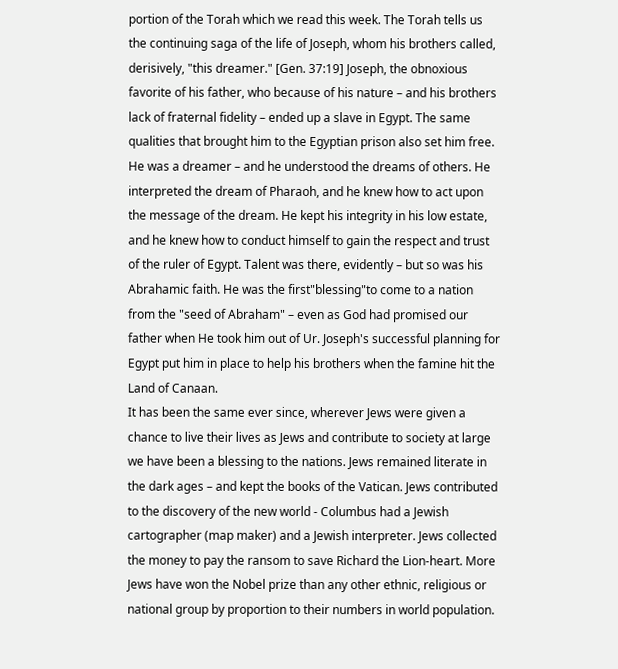portion of the Torah which we read this week. The Torah tells us the continuing saga of the life of Joseph, whom his brothers called, derisively, "this dreamer." [Gen. 37:19] Joseph, the obnoxious favorite of his father, who because of his nature – and his brothers lack of fraternal fidelity – ended up a slave in Egypt. The same qualities that brought him to the Egyptian prison also set him free. He was a dreamer – and he understood the dreams of others. He interpreted the dream of Pharaoh, and he knew how to act upon the message of the dream. He kept his integrity in his low estate, and he knew how to conduct himself to gain the respect and trust of the ruler of Egypt. Talent was there, evidently – but so was his Abrahamic faith. He was the first"blessing"to come to a nation from the "seed of Abraham" – even as God had promised our father when He took him out of Ur. Joseph's successful planning for Egypt put him in place to help his brothers when the famine hit the Land of Canaan.
It has been the same ever since, wherever Jews were given a chance to live their lives as Jews and contribute to society at large we have been a blessing to the nations. Jews remained literate in the dark ages – and kept the books of the Vatican. Jews contributed to the discovery of the new world - Columbus had a Jewish cartographer (map maker) and a Jewish interpreter. Jews collected the money to pay the ransom to save Richard the Lion-heart. More Jews have won the Nobel prize than any other ethnic, religious or national group by proportion to their numbers in world population.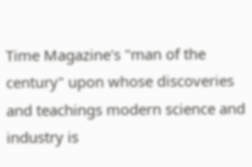Time Magazine's "man of the century" upon whose discoveries and teachings modern science and industry is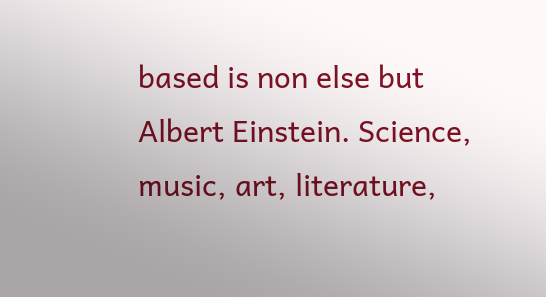based is non else but Albert Einstein. Science, music, art, literature,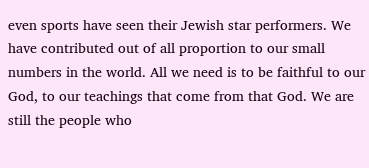even sports have seen their Jewish star performers. We have contributed out of all proportion to our small numbers in the world. All we need is to be faithful to our God, to our teachings that come from that God. We are still the people who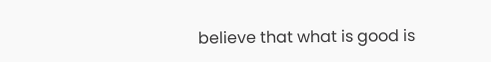believe that what is good is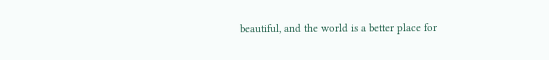beautiful, and the world is a better place for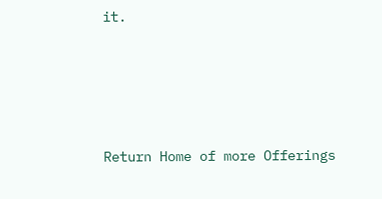it.




Return Home of more Offerings